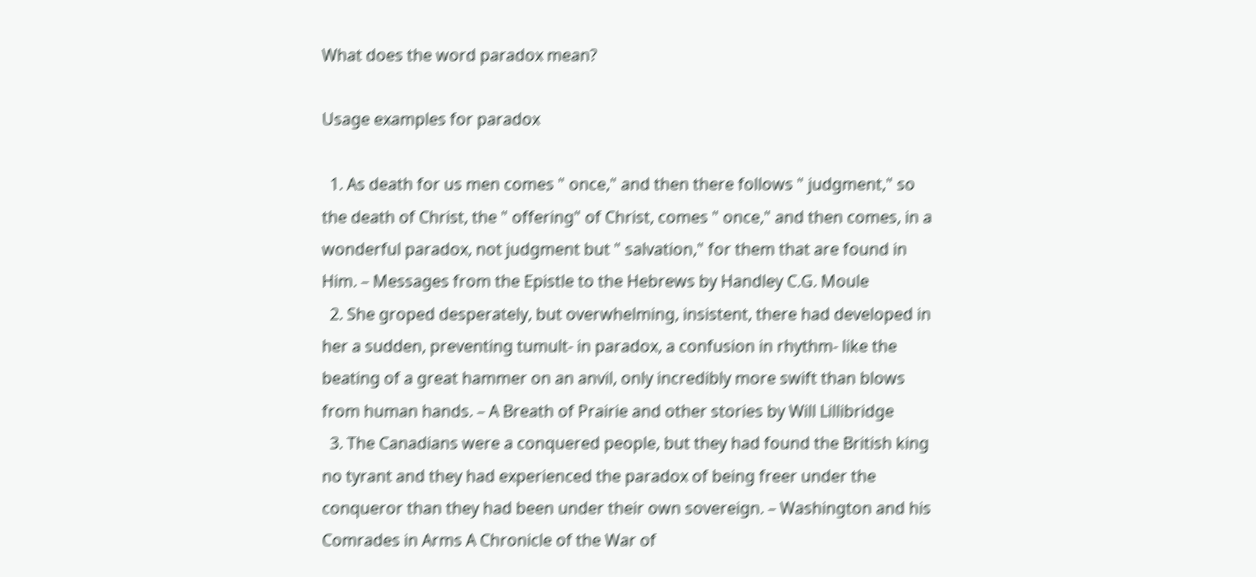What does the word paradox mean?

Usage examples for paradox

  1. As death for us men comes " once," and then there follows " judgment," so the death of Christ, the " offering" of Christ, comes " once," and then comes, in a wonderful paradox, not judgment but " salvation," for them that are found in Him. – Messages from the Epistle to the Hebrews by Handley C.G. Moule
  2. She groped desperately, but overwhelming, insistent, there had developed in her a sudden, preventing tumult- in paradox, a confusion in rhythm- like the beating of a great hammer on an anvil, only incredibly more swift than blows from human hands. – A Breath of Prairie and other stories by Will Lillibridge
  3. The Canadians were a conquered people, but they had found the British king no tyrant and they had experienced the paradox of being freer under the conqueror than they had been under their own sovereign. – Washington and his Comrades in Arms A Chronicle of the War of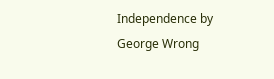Independence by George Wrong